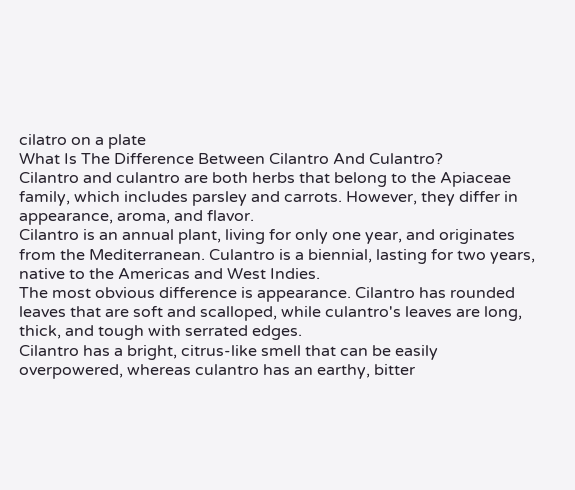cilatro on a plate
What Is The Difference Between Cilantro And Culantro?
Cilantro and culantro are both herbs that belong to the Apiaceae family, which includes parsley and carrots. However, they differ in appearance, aroma, and flavor.
Cilantro is an annual plant, living for only one year, and originates from the Mediterranean. Culantro is a biennial, lasting for two years, native to the Americas and West Indies.
The most obvious difference is appearance. Cilantro has rounded leaves that are soft and scalloped, while culantro's leaves are long, thick, and tough with serrated edges.
Cilantro has a bright, citrus-like smell that can be easily overpowered, whereas culantro has an earthy, bitter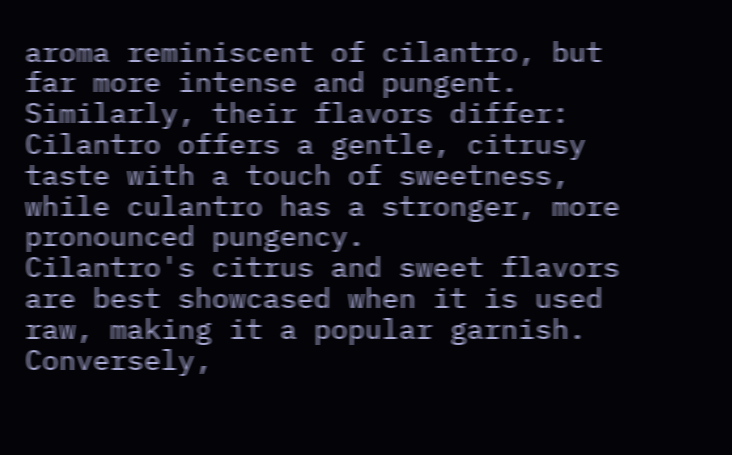aroma reminiscent of cilantro, but far more intense and pungent.
Similarly, their flavors differ: Cilantro offers a gentle, citrusy taste with a touch of sweetness, while culantro has a stronger, more pronounced pungency.
Cilantro's citrus and sweet flavors are best showcased when it is used raw, making it a popular garnish. Conversely,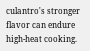culantro's stronger flavor can endure high-heat cooking.